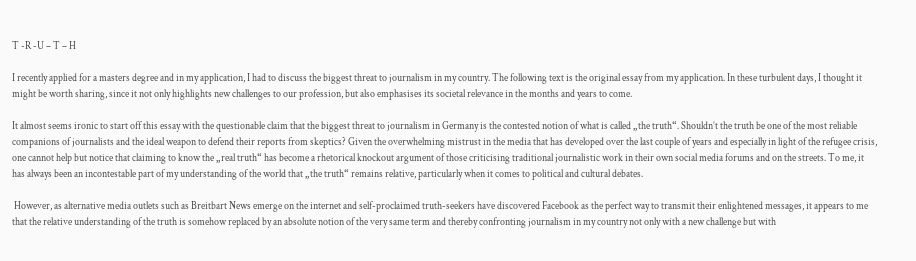T -R -U – T – H

I recently applied for a masters degree and in my application, I had to discuss the biggest threat to journalism in my country. The following text is the original essay from my application. In these turbulent days, I thought it might be worth sharing, since it not only highlights new challenges to our profession, but also emphasises its societal relevance in the months and years to come.

It almost seems ironic to start off this essay with the questionable claim that the biggest threat to journalism in Germany is the contested notion of what is called „the truth“. Shouldn’t the truth be one of the most reliable companions of journalists and the ideal weapon to defend their reports from skeptics? Given the overwhelming mistrust in the media that has developed over the last couple of years and especially in light of the refugee crisis, one cannot help but notice that claiming to know the „real truth“ has become a rhetorical knockout argument of those criticising traditional journalistic work in their own social media forums and on the streets. To me, it has always been an incontestable part of my understanding of the world that „the truth“ remains relative, particularly when it comes to political and cultural debates.

 However, as alternative media outlets such as Breitbart News emerge on the internet and self-proclaimed truth-seekers have discovered Facebook as the perfect way to transmit their enlightened messages, it appears to me that the relative understanding of the truth is somehow replaced by an absolute notion of the very same term and thereby confronting journalism in my country not only with a new challenge but with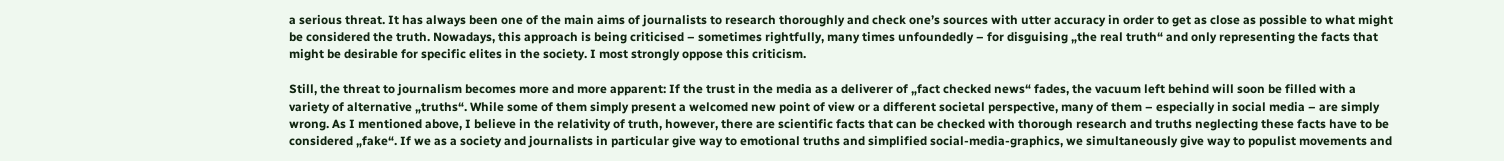a serious threat. It has always been one of the main aims of journalists to research thoroughly and check one’s sources with utter accuracy in order to get as close as possible to what might be considered the truth. Nowadays, this approach is being criticised – sometimes rightfully, many times unfoundedly – for disguising „the real truth“ and only representing the facts that might be desirable for specific elites in the society. I most strongly oppose this criticism.

Still, the threat to journalism becomes more and more apparent: If the trust in the media as a deliverer of „fact checked news“ fades, the vacuum left behind will soon be filled with a variety of alternative „truths“. While some of them simply present a welcomed new point of view or a different societal perspective, many of them – especially in social media – are simply wrong. As I mentioned above, I believe in the relativity of truth, however, there are scientific facts that can be checked with thorough research and truths neglecting these facts have to be considered „fake“. If we as a society and journalists in particular give way to emotional truths and simplified social-media-graphics, we simultaneously give way to populist movements and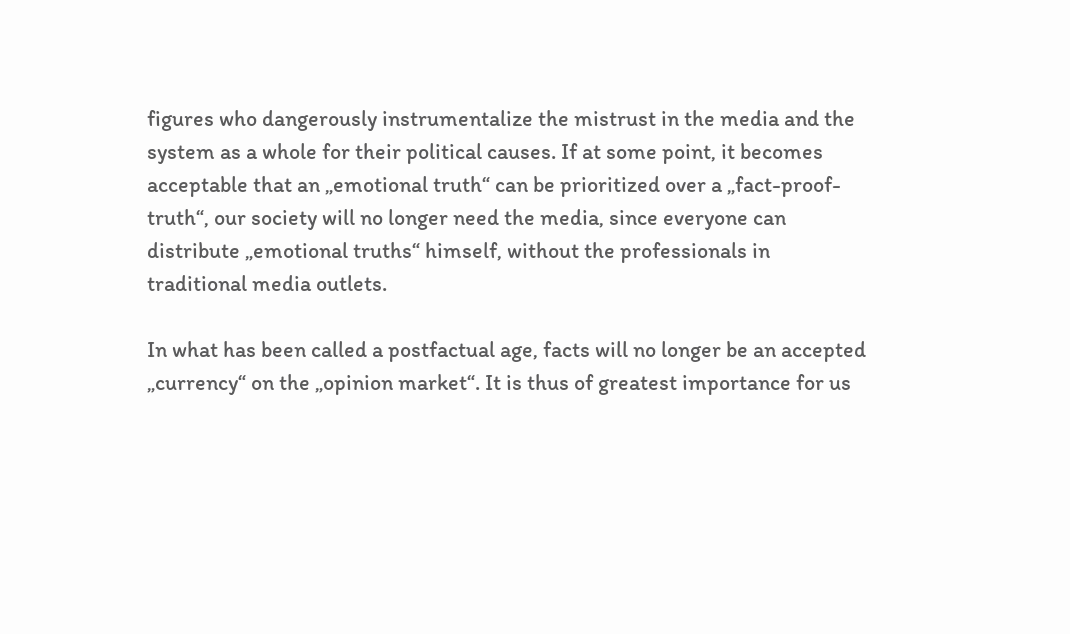figures who dangerously instrumentalize the mistrust in the media and the system as a whole for their political causes. If at some point, it becomes acceptable that an „emotional truth“ can be prioritized over a „fact-proof-truth“, our society will no longer need the media, since everyone can distribute „emotional truths“ himself, without the professionals in traditional media outlets.

In what has been called a postfactual age, facts will no longer be an accepted „currency“ on the „opinion market“. It is thus of greatest importance for us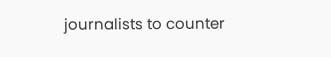journalists to counter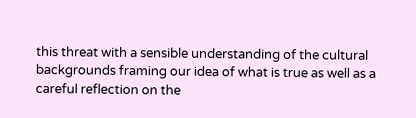this threat with a sensible understanding of the cultural backgrounds framing our idea of what is true as well as a careful reflection on the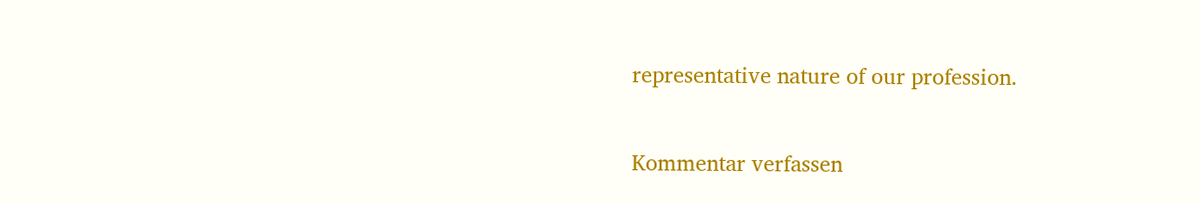representative nature of our profession.

Kommentar verfassen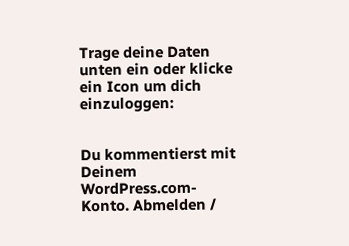Trage deine Daten unten ein oder klicke ein Icon um dich einzuloggen:


Du kommentierst mit Deinem WordPress.com-Konto. Abmelden /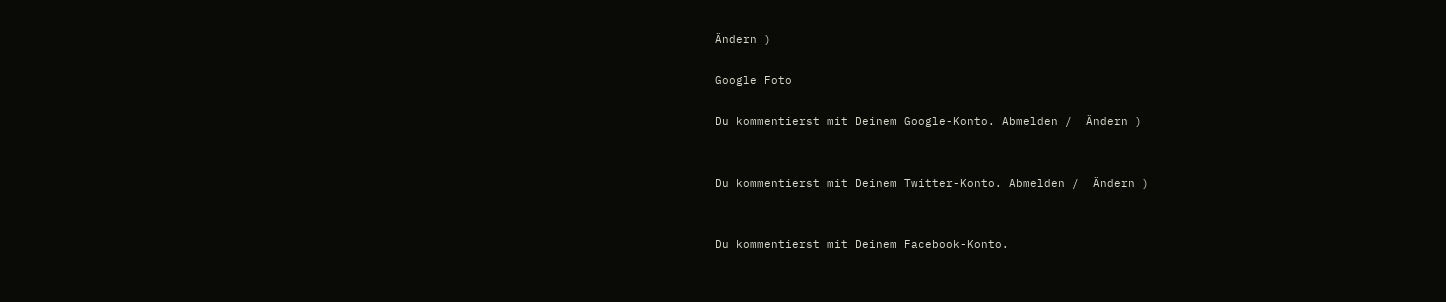Ändern )

Google Foto

Du kommentierst mit Deinem Google-Konto. Abmelden /  Ändern )


Du kommentierst mit Deinem Twitter-Konto. Abmelden /  Ändern )


Du kommentierst mit Deinem Facebook-Konto.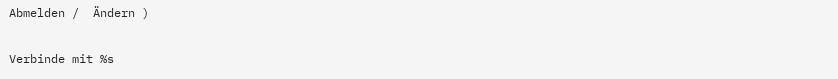Abmelden /  Ändern )

Verbinde mit %s